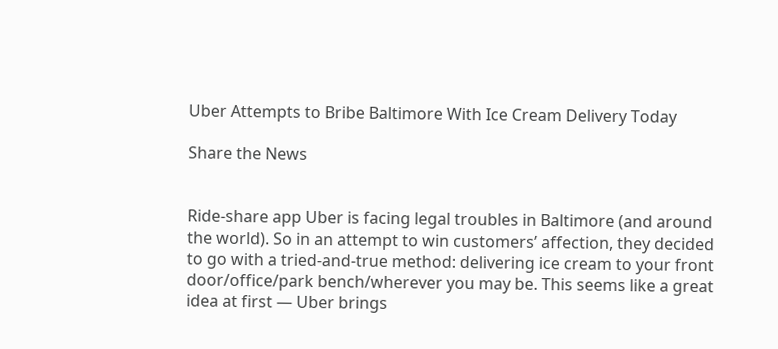Uber Attempts to Bribe Baltimore With Ice Cream Delivery Today

Share the News


Ride-share app Uber is facing legal troubles in Baltimore (and around the world). So in an attempt to win customers’ affection, they decided to go with a tried-and-true method: delivering ice cream to your front door/office/park bench/wherever you may be. This seems like a great idea at first — Uber brings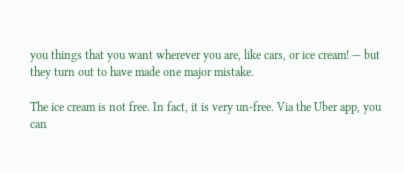you things that you want wherever you are, like cars, or ice cream! — but they turn out to have made one major mistake.

The ice cream is not free. In fact, it is very un-free. Via the Uber app, you can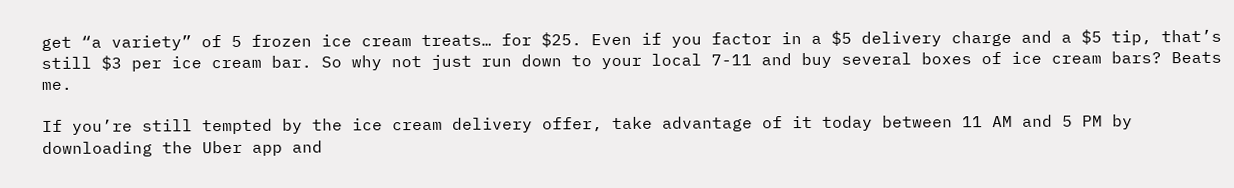get “a variety” of 5 frozen ice cream treats… for $25. Even if you factor in a $5 delivery charge and a $5 tip, that’s still $3 per ice cream bar. So why not just run down to your local 7-11 and buy several boxes of ice cream bars? Beats me.

If you’re still tempted by the ice cream delivery offer, take advantage of it today between 11 AM and 5 PM by downloading the Uber app and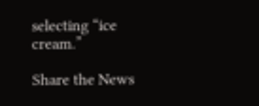selecting “ice cream.”

Share the News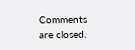Comments are closed.